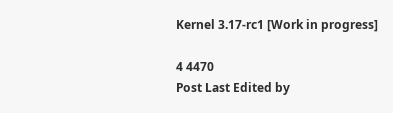Kernel 3.17-rc1 [Work in progress]

4 4470
Post Last Edited by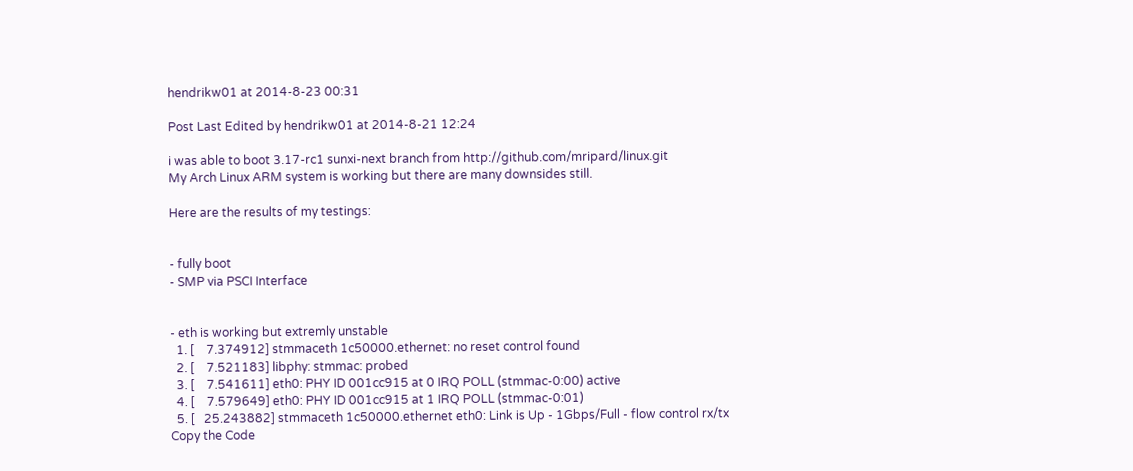hendrikw01 at 2014-8-23 00:31

Post Last Edited by hendrikw01 at 2014-8-21 12:24

i was able to boot 3.17-rc1 sunxi-next branch from http://github.com/mripard/linux.git
My Arch Linux ARM system is working but there are many downsides still.

Here are the results of my testings:


- fully boot
- SMP via PSCI Interface


- eth is working but extremly unstable
  1. [    7.374912] stmmaceth 1c50000.ethernet: no reset control found
  2. [    7.521183] libphy: stmmac: probed
  3. [    7.541611] eth0: PHY ID 001cc915 at 0 IRQ POLL (stmmac-0:00) active
  4. [    7.579649] eth0: PHY ID 001cc915 at 1 IRQ POLL (stmmac-0:01)
  5. [   25.243882] stmmaceth 1c50000.ethernet eth0: Link is Up - 1Gbps/Full - flow control rx/tx
Copy the Code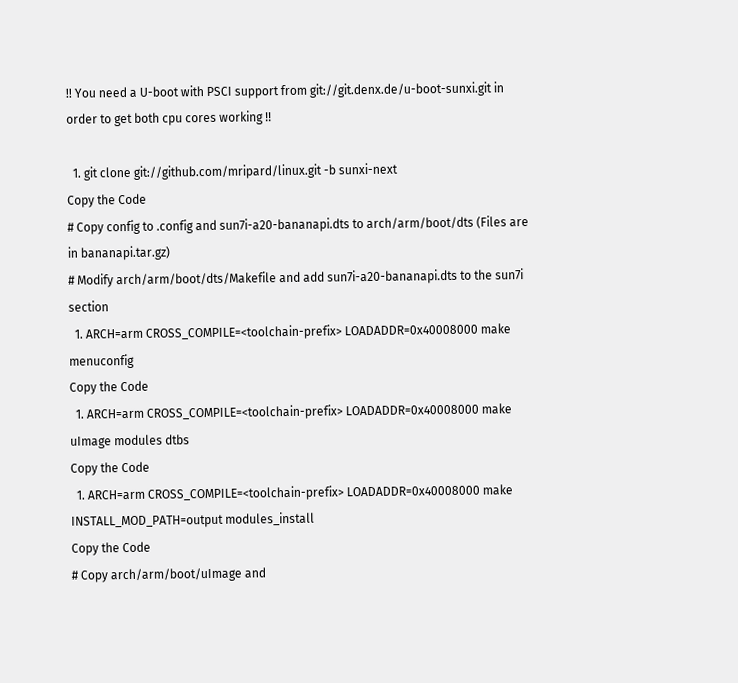!! You need a U-boot with PSCI support from git://git.denx.de/u-boot-sunxi.git in order to get both cpu cores working !!

  1. git clone git://github.com/mripard/linux.git -b sunxi-next
Copy the Code
# Copy config to .config and sun7i-a20-bananapi.dts to arch/arm/boot/dts (Files are in bananapi.tar.gz)
# Modify arch/arm/boot/dts/Makefile and add sun7i-a20-bananapi.dts to the sun7i section
  1. ARCH=arm CROSS_COMPILE=<toolchain-prefix> LOADADDR=0x40008000 make menuconfig
Copy the Code
  1. ARCH=arm CROSS_COMPILE=<toolchain-prefix> LOADADDR=0x40008000 make uImage modules dtbs
Copy the Code
  1. ARCH=arm CROSS_COMPILE=<toolchain-prefix> LOADADDR=0x40008000 make INSTALL_MOD_PATH=output modules_install
Copy the Code
# Copy arch/arm/boot/uImage and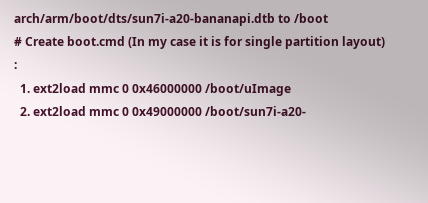arch/arm/boot/dts/sun7i-a20-bananapi.dtb to /boot
# Create boot.cmd (In my case it is for single partition layout) :
  1. ext2load mmc 0 0x46000000 /boot/uImage
  2. ext2load mmc 0 0x49000000 /boot/sun7i-a20-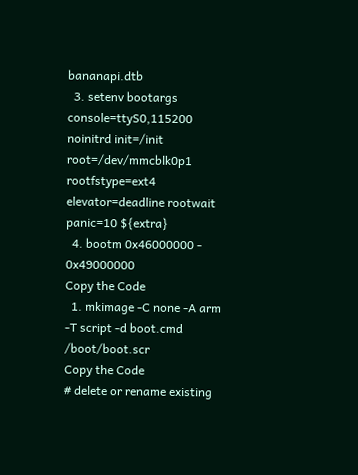bananapi.dtb
  3. setenv bootargs console=ttyS0,115200 noinitrd init=/init root=/dev/mmcblk0p1 rootfstype=ext4 elevator=deadline rootwait panic=10 ${extra}
  4. bootm 0x46000000 - 0x49000000
Copy the Code
  1. mkimage -C none -A arm -T script -d boot.cmd /boot/boot.scr
Copy the Code
# delete or rename existing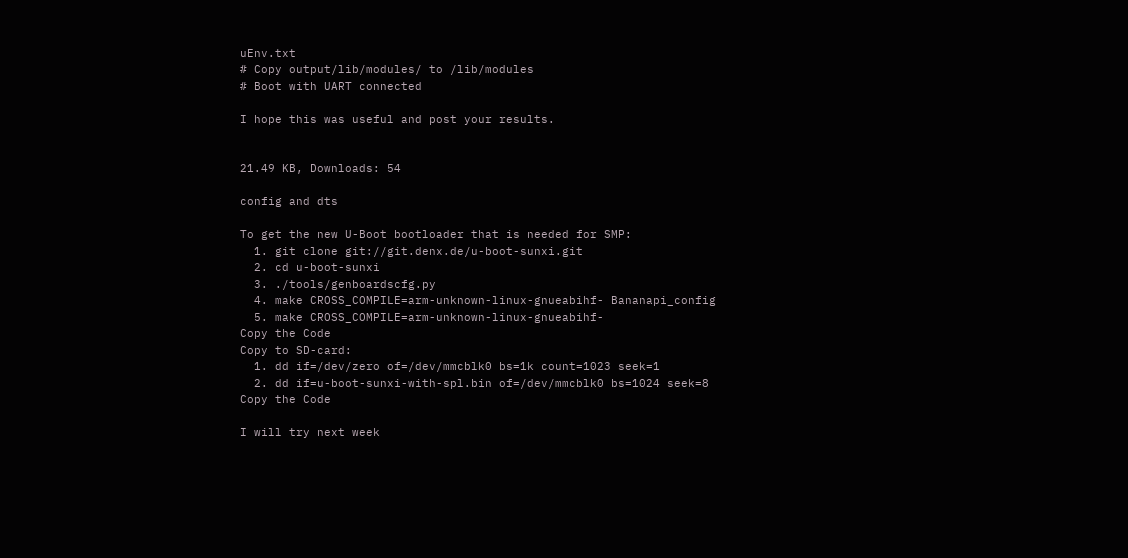uEnv.txt
# Copy output/lib/modules/ to /lib/modules
# Boot with UART connected

I hope this was useful and post your results.


21.49 KB, Downloads: 54

config and dts

To get the new U-Boot bootloader that is needed for SMP:
  1. git clone git://git.denx.de/u-boot-sunxi.git
  2. cd u-boot-sunxi
  3. ./tools/genboardscfg.py
  4. make CROSS_COMPILE=arm-unknown-linux-gnueabihf- Bananapi_config
  5. make CROSS_COMPILE=arm-unknown-linux-gnueabihf-
Copy the Code
Copy to SD-card:
  1. dd if=/dev/zero of=/dev/mmcblk0 bs=1k count=1023 seek=1
  2. dd if=u-boot-sunxi-with-spl.bin of=/dev/mmcblk0 bs=1024 seek=8
Copy the Code

I will try next week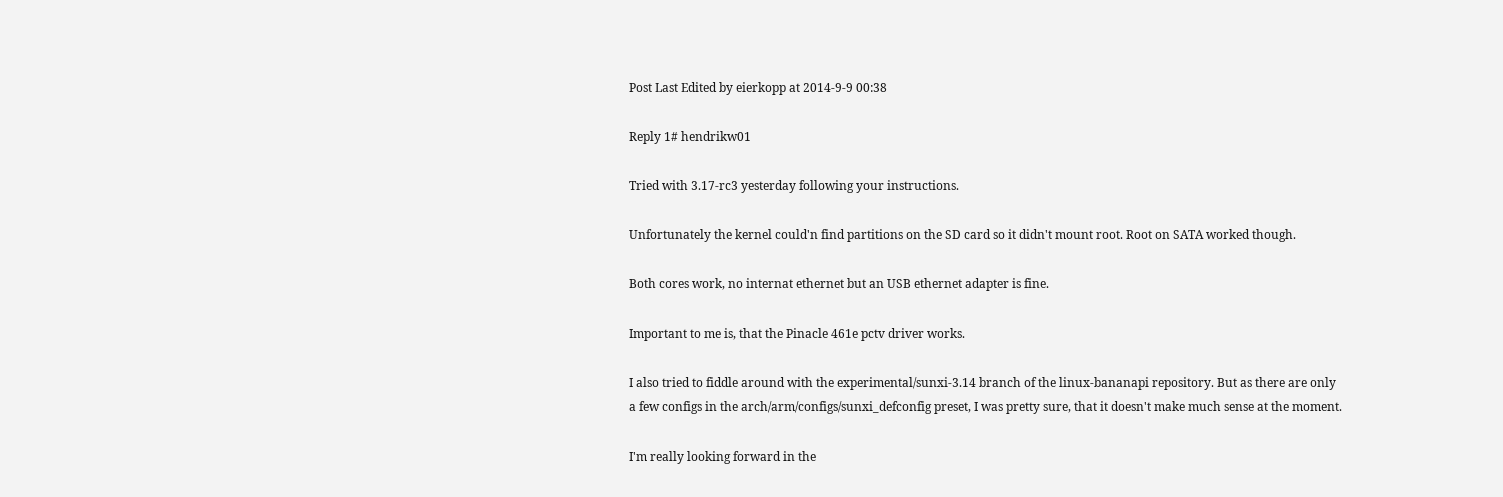Post Last Edited by eierkopp at 2014-9-9 00:38

Reply 1# hendrikw01

Tried with 3.17-rc3 yesterday following your instructions.

Unfortunately the kernel could'n find partitions on the SD card so it didn't mount root. Root on SATA worked though.

Both cores work, no internat ethernet but an USB ethernet adapter is fine.

Important to me is, that the Pinacle 461e pctv driver works.

I also tried to fiddle around with the experimental/sunxi-3.14 branch of the linux-bananapi repository. But as there are only a few configs in the arch/arm/configs/sunxi_defconfig preset, I was pretty sure, that it doesn't make much sense at the moment.

I'm really looking forward in the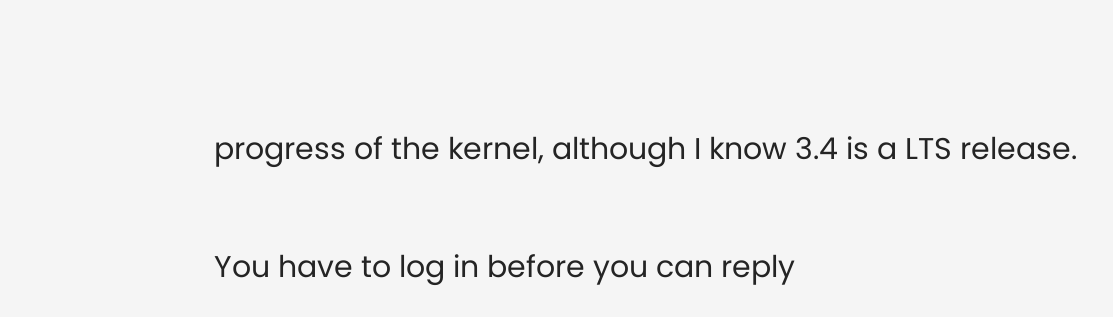progress of the kernel, although I know 3.4 is a LTS release.

You have to log in before you can reply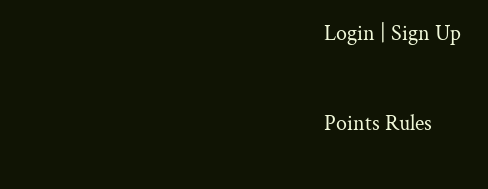Login | Sign Up

Points Rules